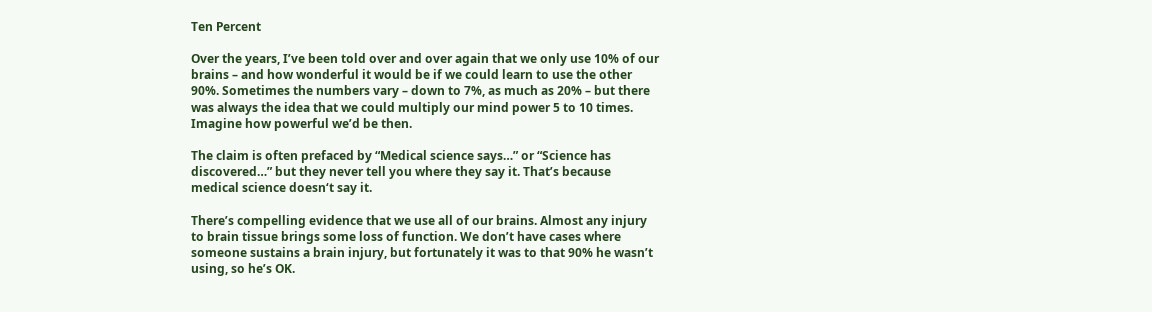Ten Percent

Over the years, I’ve been told over and over again that we only use 10% of our brains – and how wonderful it would be if we could learn to use the other 90%. Sometimes the numbers vary – down to 7%, as much as 20% – but there was always the idea that we could multiply our mind power 5 to 10 times. Imagine how powerful we’d be then.

The claim is often prefaced by “Medical science says…” or “Science has discovered…” but they never tell you where they say it. That’s because medical science doesn‘t say it.

There’s compelling evidence that we use all of our brains. Almost any injury to brain tissue brings some loss of function. We don’t have cases where someone sustains a brain injury, but fortunately it was to that 90% he wasn’t using, so he’s OK.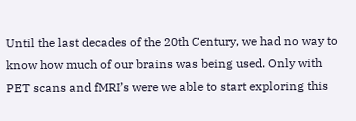Until the last decades of the 20th Century, we had no way to know how much of our brains was being used. Only with PET scans and fMRI’s were we able to start exploring this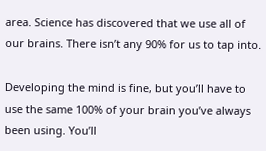area. Science has discovered that we use all of our brains. There isn’t any 90% for us to tap into.

Developing the mind is fine, but you’ll have to use the same 100% of your brain you’ve always been using. You’ll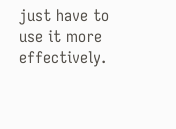just have to use it more effectively.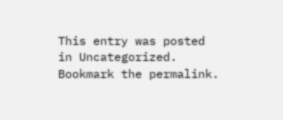This entry was posted in Uncategorized. Bookmark the permalink.